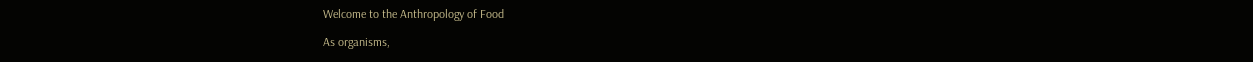Welcome to the Anthropology of Food

As organisms,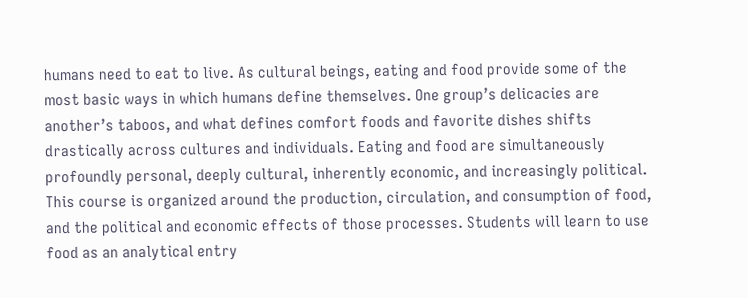humans need to eat to live. As cultural beings, eating and food provide some of the most basic ways in which humans define themselves. One group’s delicacies are another’s taboos, and what defines comfort foods and favorite dishes shifts drastically across cultures and individuals. Eating and food are simultaneously profoundly personal, deeply cultural, inherently economic, and increasingly political. This course is organized around the production, circulation, and consumption of food, and the political and economic effects of those processes. Students will learn to use food as an analytical entry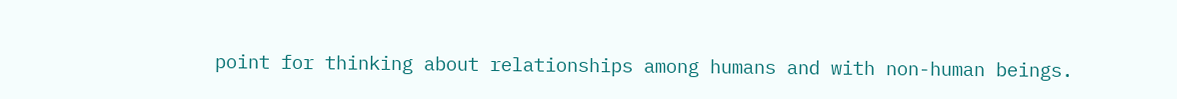point for thinking about relationships among humans and with non-human beings.